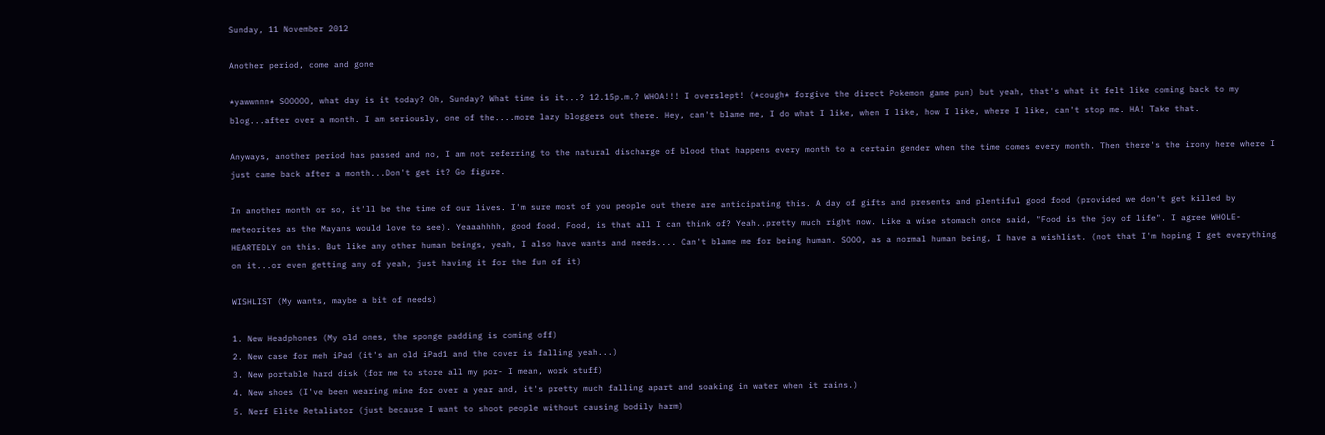Sunday, 11 November 2012

Another period, come and gone

*yawwnnn* SOOOOO, what day is it today? Oh, Sunday? What time is it...? 12.15p.m.? WHOA!!! I overslept! (*cough* forgive the direct Pokemon game pun) but yeah, that's what it felt like coming back to my blog...after over a month. I am seriously, one of the....more lazy bloggers out there. Hey, can't blame me, I do what I like, when I like, how I like, where I like, can't stop me. HA! Take that.

Anyways, another period has passed and no, I am not referring to the natural discharge of blood that happens every month to a certain gender when the time comes every month. Then there's the irony here where I just came back after a month...Don't get it? Go figure.

In another month or so, it'll be the time of our lives. I'm sure most of you people out there are anticipating this. A day of gifts and presents and plentiful good food (provided we don't get killed by meteorites as the Mayans would love to see). Yeaaahhhh, good food. Food, is that all I can think of? Yeah..pretty much right now. Like a wise stomach once said, "Food is the joy of life". I agree WHOLE-HEARTEDLY on this. But like any other human beings, yeah, I also have wants and needs.... Can't blame me for being human. SOOO, as a normal human being, I have a wishlist. (not that I'm hoping I get everything on it...or even getting any of yeah, just having it for the fun of it)

WISHLIST (My wants, maybe a bit of needs)

1. New Headphones (My old ones, the sponge padding is coming off)
2. New case for meh iPad (it's an old iPad1 and the cover is falling yeah...)
3. New portable hard disk (for me to store all my por- I mean, work stuff)
4. New shoes (I've been wearing mine for over a year and, it's pretty much falling apart and soaking in water when it rains.)
5. Nerf Elite Retaliator (just because I want to shoot people without causing bodily harm)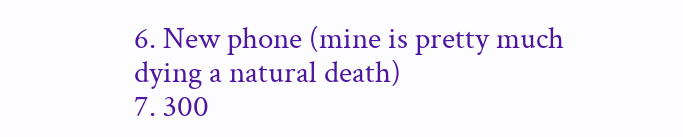6. New phone (mine is pretty much dying a natural death)
7. 300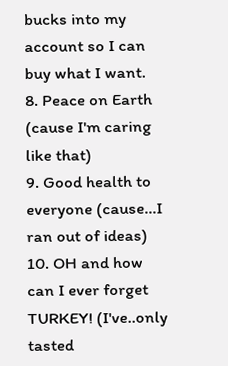bucks into my account so I can buy what I want.
8. Peace on Earth (cause I'm caring like that)
9. Good health to everyone (cause...I ran out of ideas)
10. OH and how can I ever forget TURKEY! (I've..only tasted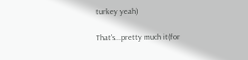turkey yeah)

That's...pretty much it(for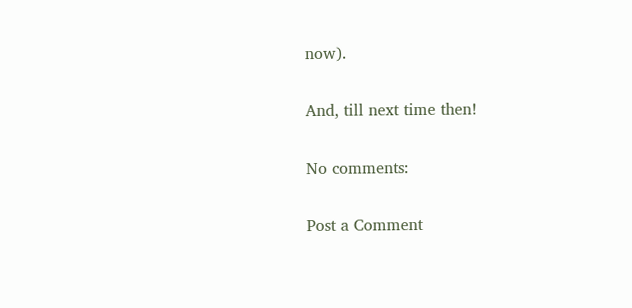now).

And, till next time then!

No comments:

Post a Comment